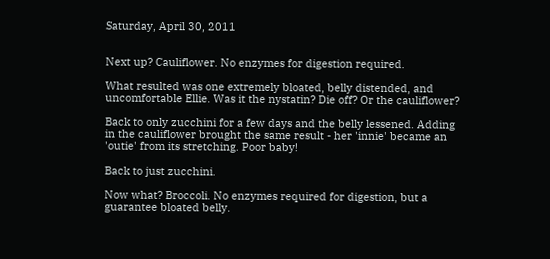Saturday, April 30, 2011


Next up? Cauliflower. No enzymes for digestion required.

What resulted was one extremely bloated, belly distended, and uncomfortable Ellie. Was it the nystatin? Die off? Or the cauliflower?

Back to only zucchini for a few days and the belly lessened. Adding in the cauliflower brought the same result - her 'innie' became an 'outie' from its stretching. Poor baby!

Back to just zucchini.

Now what? Broccoli. No enzymes required for digestion, but a guarantee bloated belly.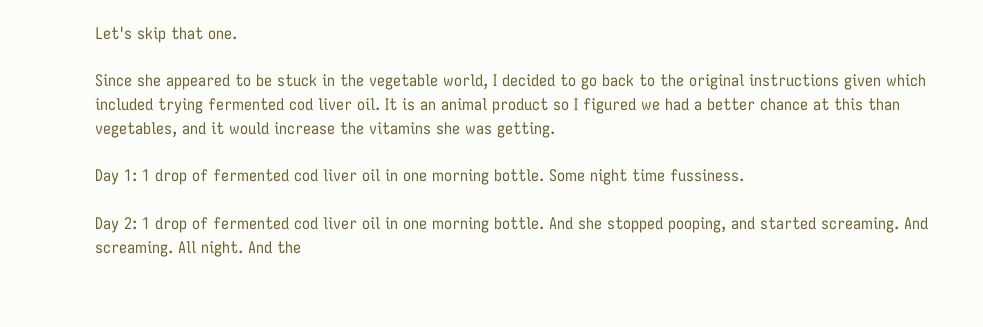Let's skip that one.

Since she appeared to be stuck in the vegetable world, I decided to go back to the original instructions given which included trying fermented cod liver oil. It is an animal product so I figured we had a better chance at this than vegetables, and it would increase the vitamins she was getting.

Day 1: 1 drop of fermented cod liver oil in one morning bottle. Some night time fussiness.

Day 2: 1 drop of fermented cod liver oil in one morning bottle. And she stopped pooping, and started screaming. And screaming. All night. And the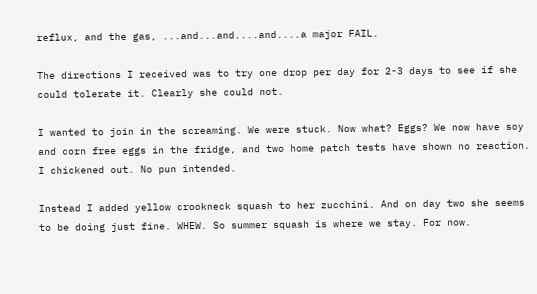reflux, and the gas, ...and...and....and....a major FAIL.

The directions I received was to try one drop per day for 2-3 days to see if she could tolerate it. Clearly she could not.

I wanted to join in the screaming. We were stuck. Now what? Eggs? We now have soy and corn free eggs in the fridge, and two home patch tests have shown no reaction. I chickened out. No pun intended.

Instead I added yellow crookneck squash to her zucchini. And on day two she seems to be doing just fine. WHEW. So summer squash is where we stay. For now.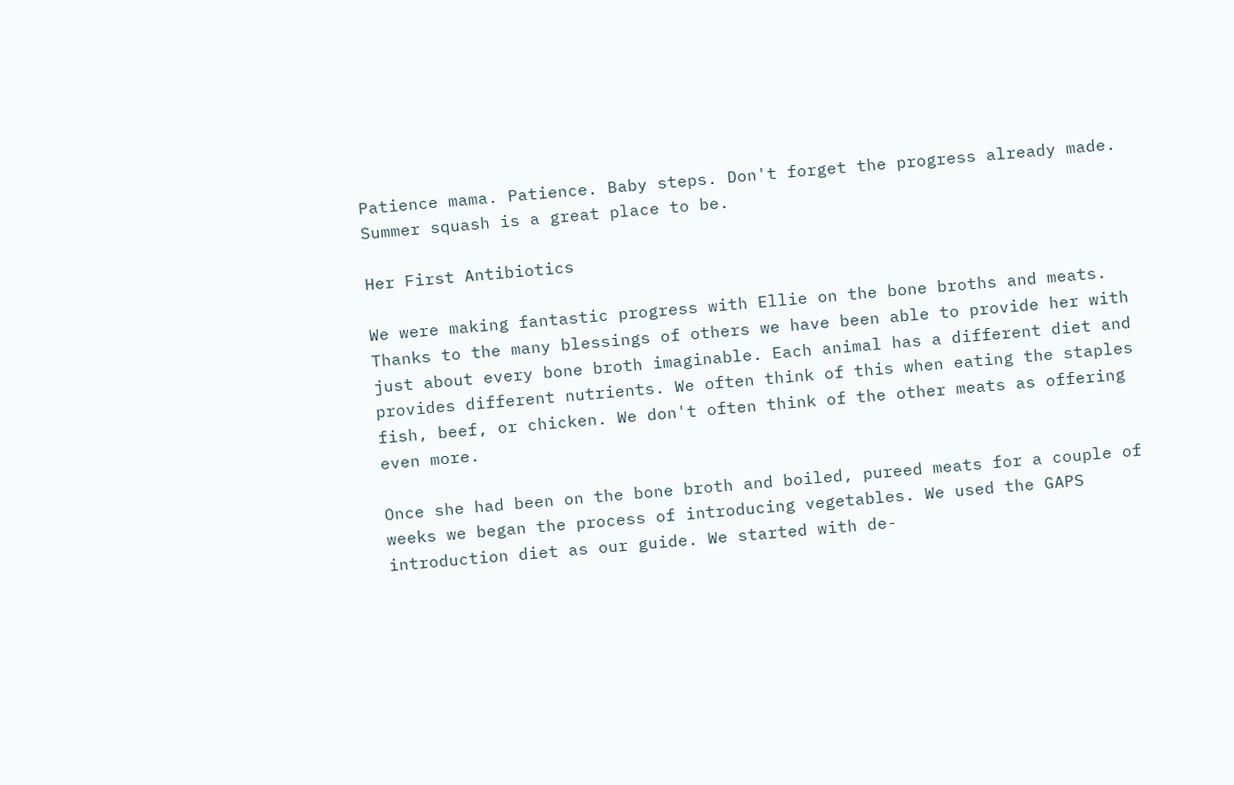Patience mama. Patience. Baby steps. Don't forget the progress already made. Summer squash is a great place to be.

Her First Antibiotics

We were making fantastic progress with Ellie on the bone broths and meats. Thanks to the many blessings of others we have been able to provide her with just about every bone broth imaginable. Each animal has a different diet and provides different nutrients. We often think of this when eating the staples fish, beef, or chicken. We don't often think of the other meats as offering even more.

Once she had been on the bone broth and boiled, pureed meats for a couple of weeks we began the process of introducing vegetables. We used the GAPS introduction diet as our guide. We started with de-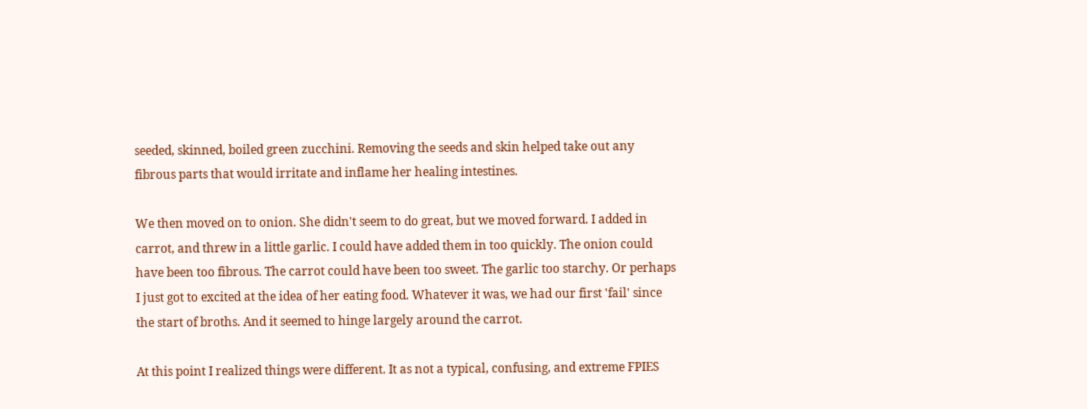seeded, skinned, boiled green zucchini. Removing the seeds and skin helped take out any fibrous parts that would irritate and inflame her healing intestines.

We then moved on to onion. She didn't seem to do great, but we moved forward. I added in carrot, and threw in a little garlic. I could have added them in too quickly. The onion could have been too fibrous. The carrot could have been too sweet. The garlic too starchy. Or perhaps I just got to excited at the idea of her eating food. Whatever it was, we had our first 'fail' since the start of broths. And it seemed to hinge largely around the carrot.

At this point I realized things were different. It as not a typical, confusing, and extreme FPIES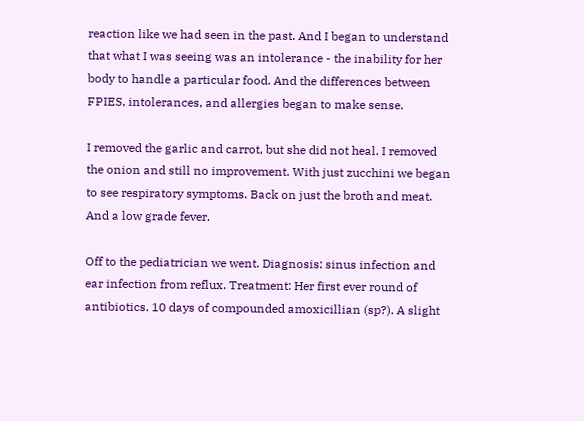reaction like we had seen in the past. And I began to understand that what I was seeing was an intolerance - the inability for her body to handle a particular food. And the differences between FPIES, intolerances, and allergies began to make sense.

I removed the garlic and carrot, but she did not heal. I removed the onion and still no improvement. With just zucchini we began to see respiratory symptoms. Back on just the broth and meat. And a low grade fever.

Off to the pediatrician we went. Diagnosis: sinus infection and ear infection from reflux. Treatment: Her first ever round of antibiotics. 10 days of compounded amoxicillian (sp?). A slight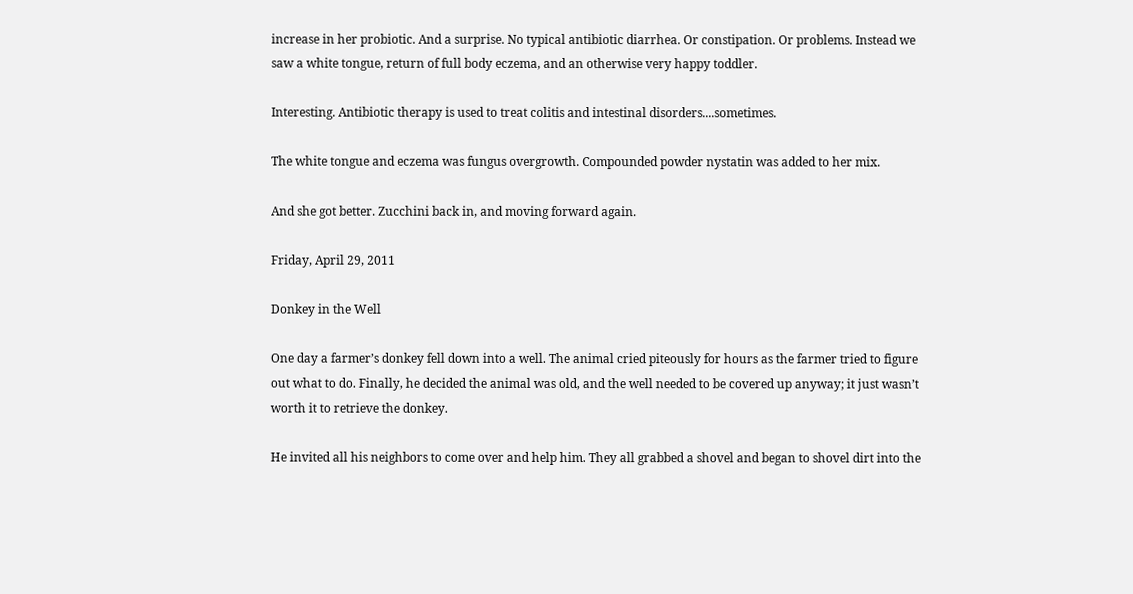increase in her probiotic. And a surprise. No typical antibiotic diarrhea. Or constipation. Or problems. Instead we saw a white tongue, return of full body eczema, and an otherwise very happy toddler.

Interesting. Antibiotic therapy is used to treat colitis and intestinal disorders....sometimes.

The white tongue and eczema was fungus overgrowth. Compounded powder nystatin was added to her mix.

And she got better. Zucchini back in, and moving forward again.

Friday, April 29, 2011

Donkey in the Well

One day a farmer’s donkey fell down into a well. The animal cried piteously for hours as the farmer tried to figure out what to do. Finally, he decided the animal was old, and the well needed to be covered up anyway; it just wasn’t worth it to retrieve the donkey.

He invited all his neighbors to come over and help him. They all grabbed a shovel and began to shovel dirt into the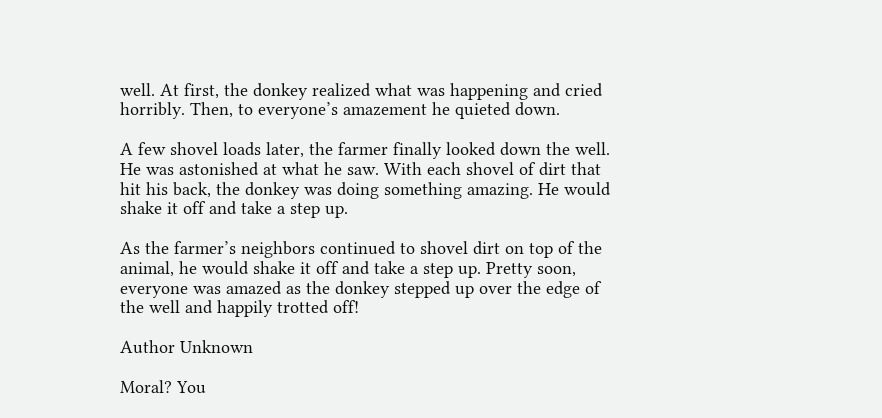well. At first, the donkey realized what was happening and cried horribly. Then, to everyone’s amazement he quieted down.

A few shovel loads later, the farmer finally looked down the well. He was astonished at what he saw. With each shovel of dirt that hit his back, the donkey was doing something amazing. He would shake it off and take a step up.

As the farmer’s neighbors continued to shovel dirt on top of the animal, he would shake it off and take a step up. Pretty soon, everyone was amazed as the donkey stepped up over the edge of the well and happily trotted off!

Author Unknown

Moral? You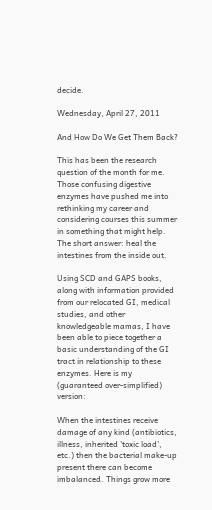decide.

Wednesday, April 27, 2011

And How Do We Get Them Back?

This has been the research question of the month for me. Those confusing digestive enzymes have pushed me into rethinking my career and considering courses this summer in something that might help. The short answer: heal the intestines from the inside out.

Using SCD and GAPS books, along with information provided from our relocated GI, medical studies, and other knowledgeable mamas, I have been able to piece together a basic understanding of the GI tract in relationship to these enzymes. Here is my (guaranteed over-simplified) version:

When the intestines receive damage of any kind (antibiotics, illness, inherited 'toxic load', etc.) then the bacterial make-up present there can become imbalanced. Things grow more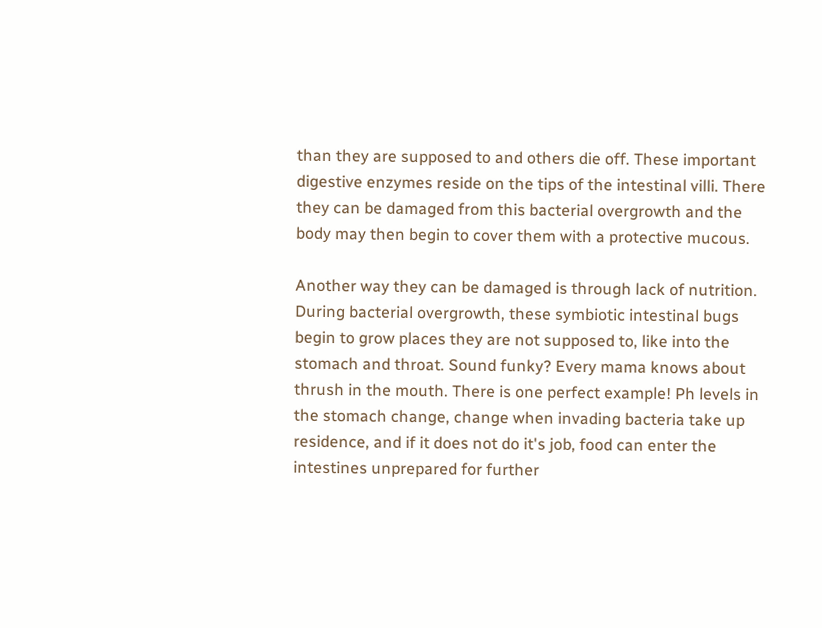than they are supposed to and others die off. These important digestive enzymes reside on the tips of the intestinal villi. There they can be damaged from this bacterial overgrowth and the body may then begin to cover them with a protective mucous.

Another way they can be damaged is through lack of nutrition. During bacterial overgrowth, these symbiotic intestinal bugs begin to grow places they are not supposed to, like into the stomach and throat. Sound funky? Every mama knows about thrush in the mouth. There is one perfect example! Ph levels in the stomach change, change when invading bacteria take up residence, and if it does not do it's job, food can enter the intestines unprepared for further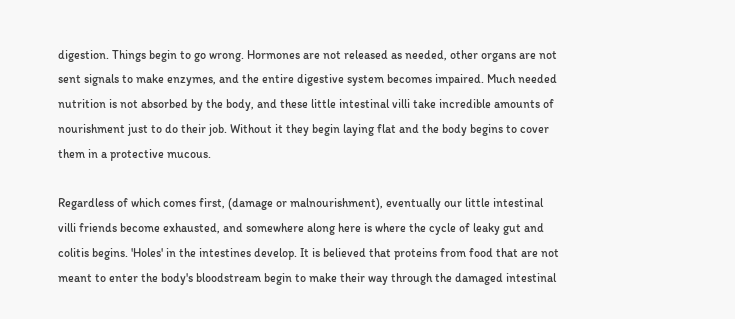digestion. Things begin to go wrong. Hormones are not released as needed, other organs are not sent signals to make enzymes, and the entire digestive system becomes impaired. Much needed nutrition is not absorbed by the body, and these little intestinal villi take incredible amounts of nourishment just to do their job. Without it they begin laying flat and the body begins to cover them in a protective mucous.

Regardless of which comes first, (damage or malnourishment), eventually our little intestinal villi friends become exhausted, and somewhere along here is where the cycle of leaky gut and colitis begins. 'Holes' in the intestines develop. It is believed that proteins from food that are not meant to enter the body's bloodstream begin to make their way through the damaged intestinal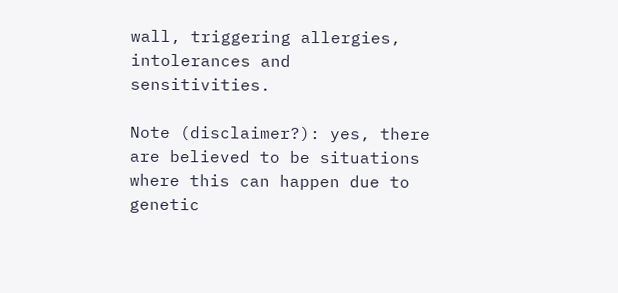wall, triggering allergies, intolerances and sensitivities.

Note (disclaimer?): yes, there are believed to be situations where this can happen due to genetic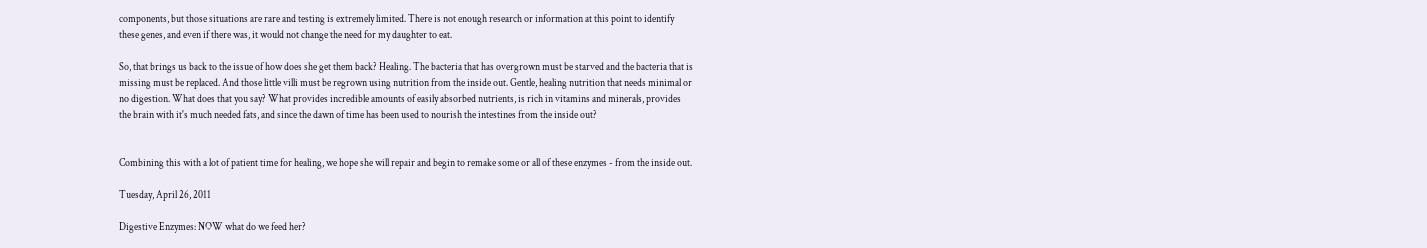components, but those situations are rare and testing is extremely limited. There is not enough research or information at this point to identify these genes, and even if there was, it would not change the need for my daughter to eat.

So, that brings us back to the issue of how does she get them back? Healing. The bacteria that has overgrown must be starved and the bacteria that is missing must be replaced. And those little villi must be regrown using nutrition from the inside out. Gentle, healing nutrition that needs minimal or no digestion. What does that you say? What provides incredible amounts of easily absorbed nutrients, is rich in vitamins and minerals, provides the brain with it's much needed fats, and since the dawn of time has been used to nourish the intestines from the inside out?


Combining this with a lot of patient time for healing, we hope she will repair and begin to remake some or all of these enzymes - from the inside out.

Tuesday, April 26, 2011

Digestive Enzymes: NOW what do we feed her?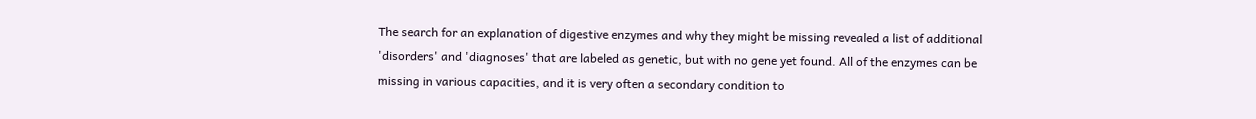The search for an explanation of digestive enzymes and why they might be missing revealed a list of additional 'disorders' and 'diagnoses' that are labeled as genetic, but with no gene yet found. All of the enzymes can be missing in various capacities, and it is very often a secondary condition to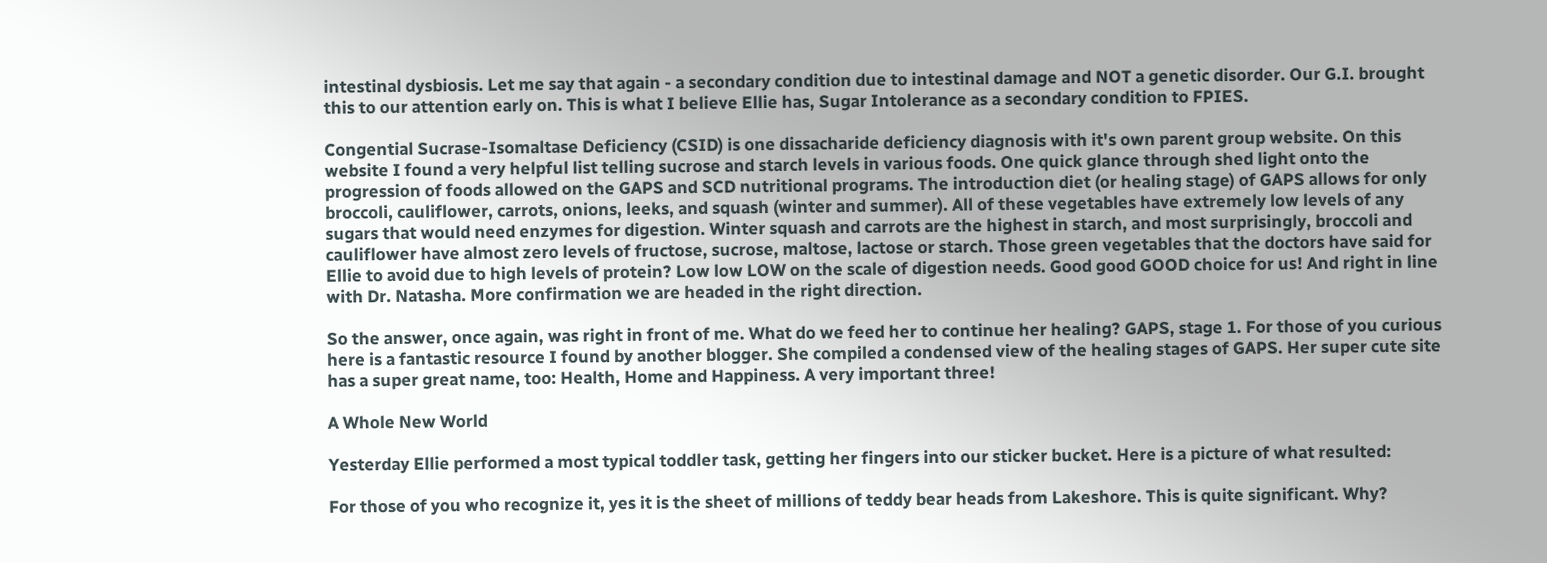intestinal dysbiosis. Let me say that again - a secondary condition due to intestinal damage and NOT a genetic disorder. Our G.I. brought this to our attention early on. This is what I believe Ellie has, Sugar Intolerance as a secondary condition to FPIES.

Congential Sucrase-Isomaltase Deficiency (CSID) is one dissacharide deficiency diagnosis with it's own parent group website. On this website I found a very helpful list telling sucrose and starch levels in various foods. One quick glance through shed light onto the progression of foods allowed on the GAPS and SCD nutritional programs. The introduction diet (or healing stage) of GAPS allows for only broccoli, cauliflower, carrots, onions, leeks, and squash (winter and summer). All of these vegetables have extremely low levels of any sugars that would need enzymes for digestion. Winter squash and carrots are the highest in starch, and most surprisingly, broccoli and cauliflower have almost zero levels of fructose, sucrose, maltose, lactose or starch. Those green vegetables that the doctors have said for Ellie to avoid due to high levels of protein? Low low LOW on the scale of digestion needs. Good good GOOD choice for us! And right in line with Dr. Natasha. More confirmation we are headed in the right direction.

So the answer, once again, was right in front of me. What do we feed her to continue her healing? GAPS, stage 1. For those of you curious here is a fantastic resource I found by another blogger. She compiled a condensed view of the healing stages of GAPS. Her super cute site has a super great name, too: Health, Home and Happiness. A very important three!

A Whole New World

Yesterday Ellie performed a most typical toddler task, getting her fingers into our sticker bucket. Here is a picture of what resulted:

For those of you who recognize it, yes it is the sheet of millions of teddy bear heads from Lakeshore. This is quite significant. Why?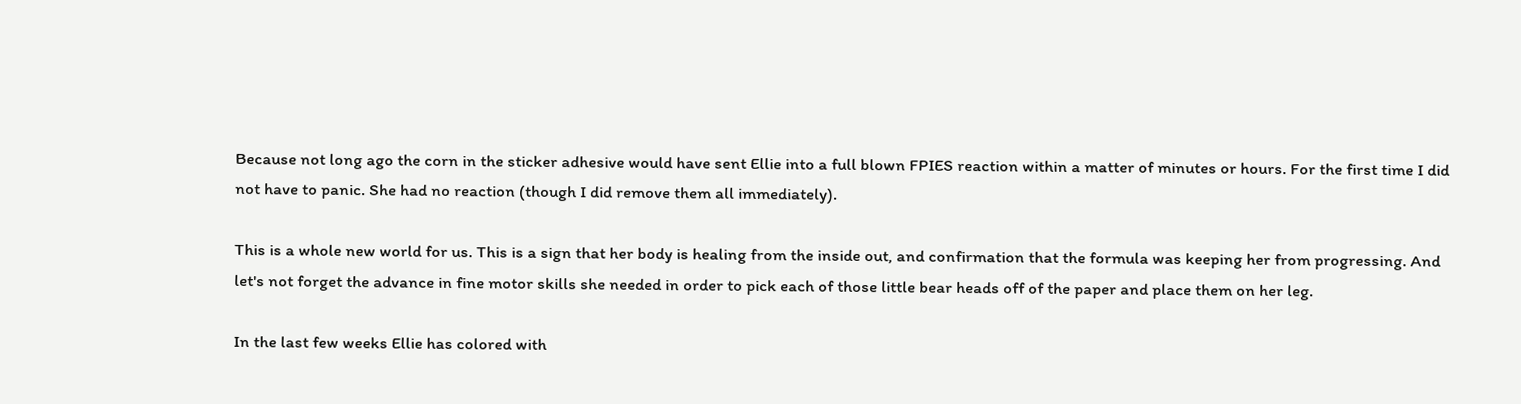Because not long ago the corn in the sticker adhesive would have sent Ellie into a full blown FPIES reaction within a matter of minutes or hours. For the first time I did not have to panic. She had no reaction (though I did remove them all immediately).

This is a whole new world for us. This is a sign that her body is healing from the inside out, and confirmation that the formula was keeping her from progressing. And let's not forget the advance in fine motor skills she needed in order to pick each of those little bear heads off of the paper and place them on her leg.

In the last few weeks Ellie has colored with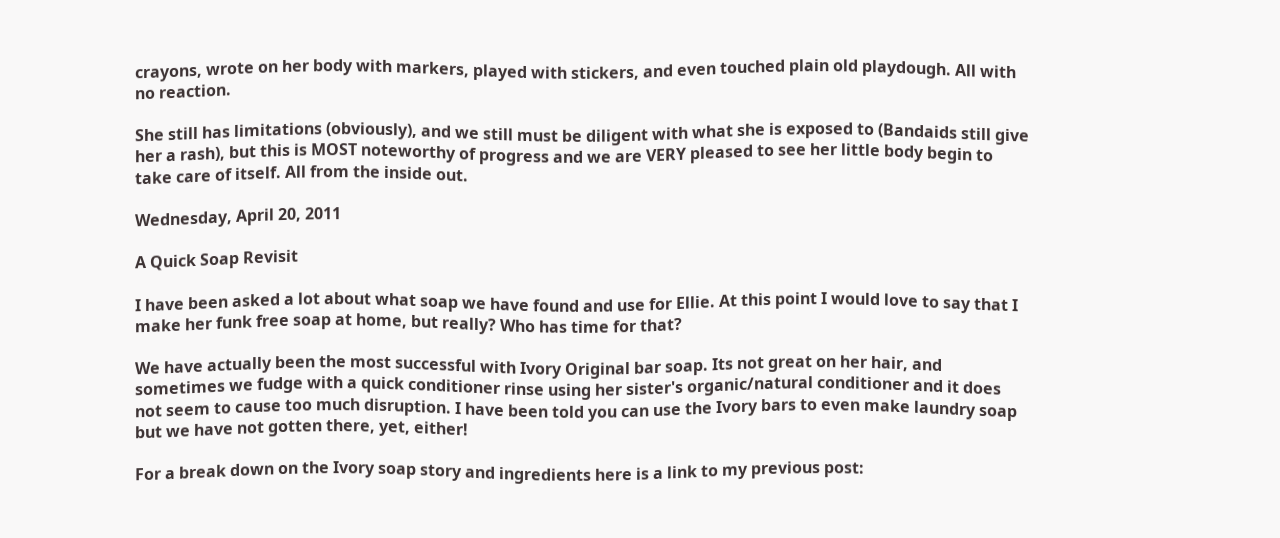crayons, wrote on her body with markers, played with stickers, and even touched plain old playdough. All with no reaction.

She still has limitations (obviously), and we still must be diligent with what she is exposed to (Bandaids still give her a rash), but this is MOST noteworthy of progress and we are VERY pleased to see her little body begin to take care of itself. All from the inside out.

Wednesday, April 20, 2011

A Quick Soap Revisit

I have been asked a lot about what soap we have found and use for Ellie. At this point I would love to say that I make her funk free soap at home, but really? Who has time for that?

We have actually been the most successful with Ivory Original bar soap. Its not great on her hair, and sometimes we fudge with a quick conditioner rinse using her sister's organic/natural conditioner and it does not seem to cause too much disruption. I have been told you can use the Ivory bars to even make laundry soap but we have not gotten there, yet, either!

For a break down on the Ivory soap story and ingredients here is a link to my previous post: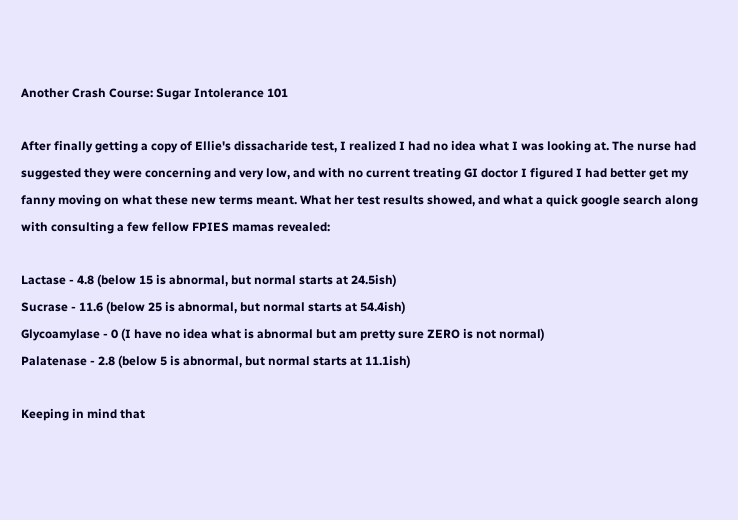Another Crash Course: Sugar Intolerance 101

After finally getting a copy of Ellie's dissacharide test, I realized I had no idea what I was looking at. The nurse had suggested they were concerning and very low, and with no current treating GI doctor I figured I had better get my fanny moving on what these new terms meant. What her test results showed, and what a quick google search along with consulting a few fellow FPIES mamas revealed:

Lactase - 4.8 (below 15 is abnormal, but normal starts at 24.5ish)
Sucrase - 11.6 (below 25 is abnormal, but normal starts at 54.4ish)
Glycoamylase - 0 (I have no idea what is abnormal but am pretty sure ZERO is not normal)
Palatenase - 2.8 (below 5 is abnormal, but normal starts at 11.1ish)

Keeping in mind that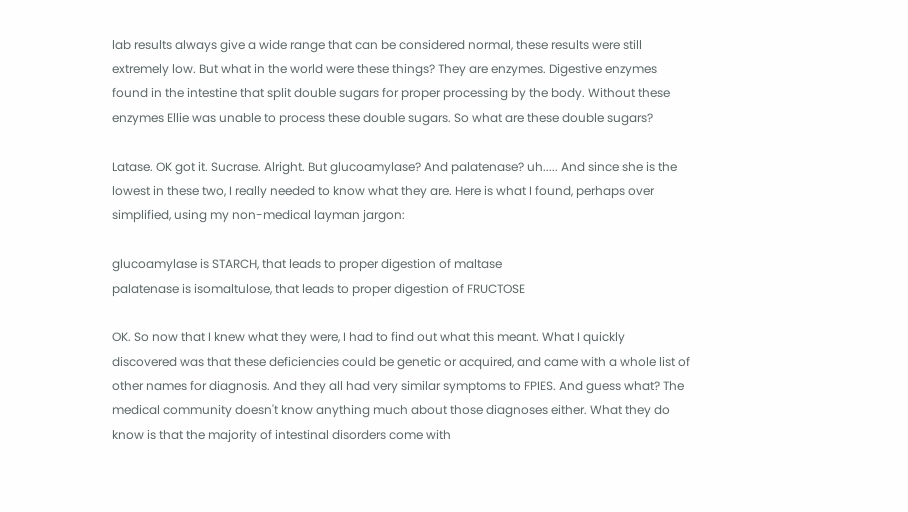lab results always give a wide range that can be considered normal, these results were still extremely low. But what in the world were these things? They are enzymes. Digestive enzymes found in the intestine that split double sugars for proper processing by the body. Without these enzymes Ellie was unable to process these double sugars. So what are these double sugars?

Latase. OK got it. Sucrase. Alright. But glucoamylase? And palatenase? uh..... And since she is the lowest in these two, I really needed to know what they are. Here is what I found, perhaps over simplified, using my non-medical layman jargon:

glucoamylase is STARCH, that leads to proper digestion of maltase
palatenase is isomaltulose, that leads to proper digestion of FRUCTOSE

OK. So now that I knew what they were, I had to find out what this meant. What I quickly discovered was that these deficiencies could be genetic or acquired, and came with a whole list of other names for diagnosis. And they all had very similar symptoms to FPIES. And guess what? The medical community doesn't know anything much about those diagnoses either. What they do know is that the majority of intestinal disorders come with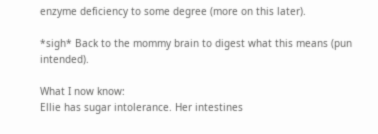enzyme deficiency to some degree (more on this later).

*sigh* Back to the mommy brain to digest what this means (pun intended).

What I now know:
Ellie has sugar intolerance. Her intestines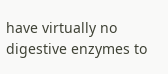have virtually no digestive enzymes to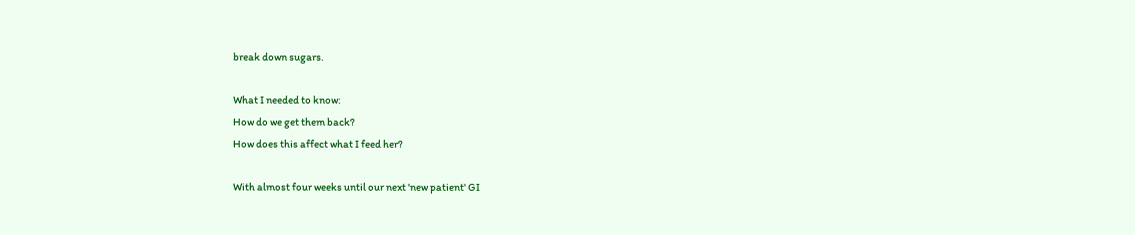break down sugars.

What I needed to know:
How do we get them back?
How does this affect what I feed her?

With almost four weeks until our next 'new patient' GI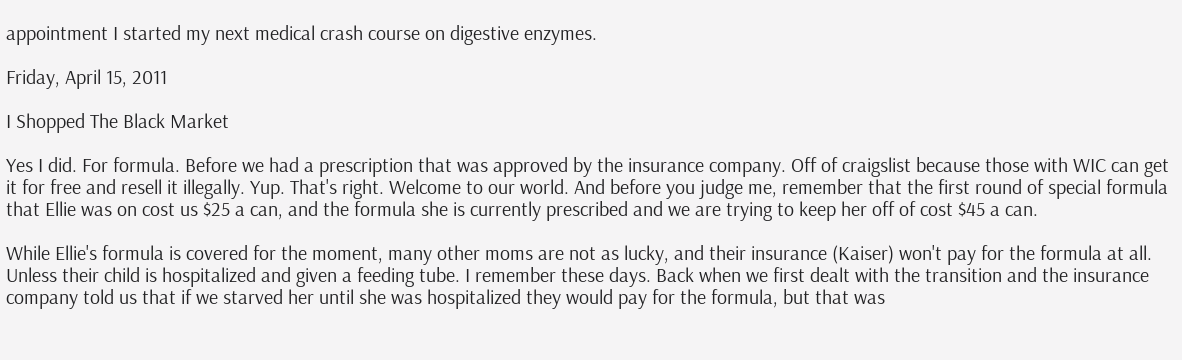appointment I started my next medical crash course on digestive enzymes.

Friday, April 15, 2011

I Shopped The Black Market

Yes I did. For formula. Before we had a prescription that was approved by the insurance company. Off of craigslist because those with WIC can get it for free and resell it illegally. Yup. That's right. Welcome to our world. And before you judge me, remember that the first round of special formula that Ellie was on cost us $25 a can, and the formula she is currently prescribed and we are trying to keep her off of cost $45 a can.

While Ellie's formula is covered for the moment, many other moms are not as lucky, and their insurance (Kaiser) won't pay for the formula at all. Unless their child is hospitalized and given a feeding tube. I remember these days. Back when we first dealt with the transition and the insurance company told us that if we starved her until she was hospitalized they would pay for the formula, but that was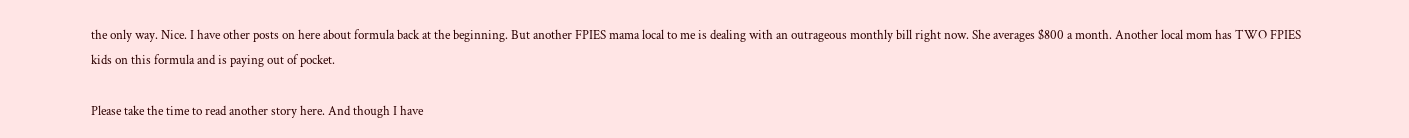the only way. Nice. I have other posts on here about formula back at the beginning. But another FPIES mama local to me is dealing with an outrageous monthly bill right now. She averages $800 a month. Another local mom has TWO FPIES kids on this formula and is paying out of pocket.

Please take the time to read another story here. And though I have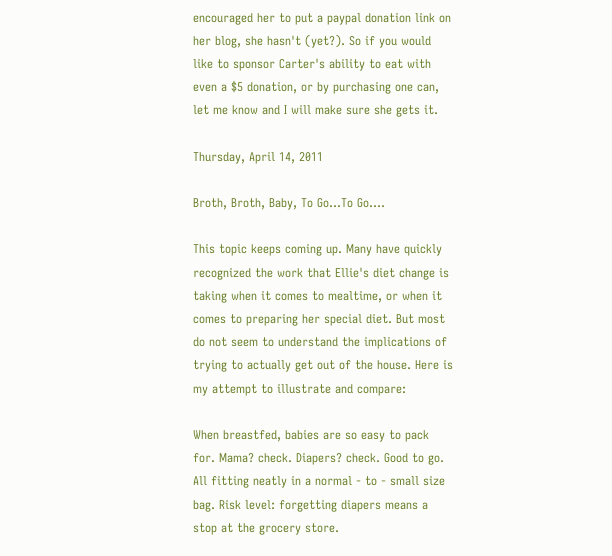encouraged her to put a paypal donation link on her blog, she hasn't (yet?). So if you would like to sponsor Carter's ability to eat with even a $5 donation, or by purchasing one can, let me know and I will make sure she gets it.

Thursday, April 14, 2011

Broth, Broth, Baby, To Go...To Go....

This topic keeps coming up. Many have quickly recognized the work that Ellie's diet change is taking when it comes to mealtime, or when it comes to preparing her special diet. But most do not seem to understand the implications of trying to actually get out of the house. Here is my attempt to illustrate and compare:

When breastfed, babies are so easy to pack for. Mama? check. Diapers? check. Good to go. All fitting neatly in a normal - to - small size bag. Risk level: forgetting diapers means a stop at the grocery store.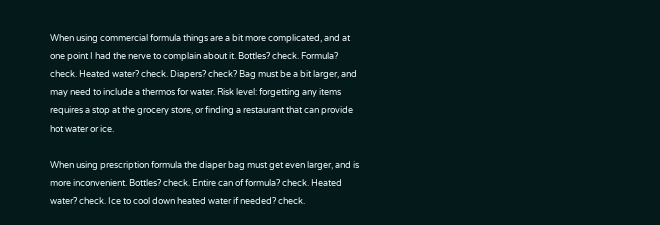When using commercial formula things are a bit more complicated, and at one point I had the nerve to complain about it. Bottles? check. Formula? check. Heated water? check. Diapers? check? Bag must be a bit larger, and may need to include a thermos for water. Risk level: forgetting any items requires a stop at the grocery store, or finding a restaurant that can provide hot water or ice.

When using prescription formula the diaper bag must get even larger, and is more inconvenient. Bottles? check. Entire can of formula? check. Heated water? check. Ice to cool down heated water if needed? check.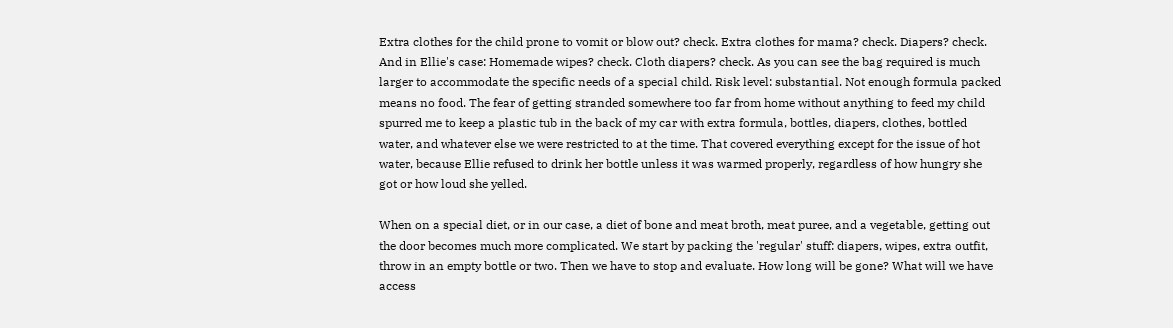Extra clothes for the child prone to vomit or blow out? check. Extra clothes for mama? check. Diapers? check. And in Ellie's case: Homemade wipes? check. Cloth diapers? check. As you can see the bag required is much larger to accommodate the specific needs of a special child. Risk level: substantial. Not enough formula packed means no food. The fear of getting stranded somewhere too far from home without anything to feed my child spurred me to keep a plastic tub in the back of my car with extra formula, bottles, diapers, clothes, bottled water, and whatever else we were restricted to at the time. That covered everything except for the issue of hot water, because Ellie refused to drink her bottle unless it was warmed properly, regardless of how hungry she got or how loud she yelled.

When on a special diet, or in our case, a diet of bone and meat broth, meat puree, and a vegetable, getting out the door becomes much more complicated. We start by packing the 'regular' stuff: diapers, wipes, extra outfit, throw in an empty bottle or two. Then we have to stop and evaluate. How long will be gone? What will we have access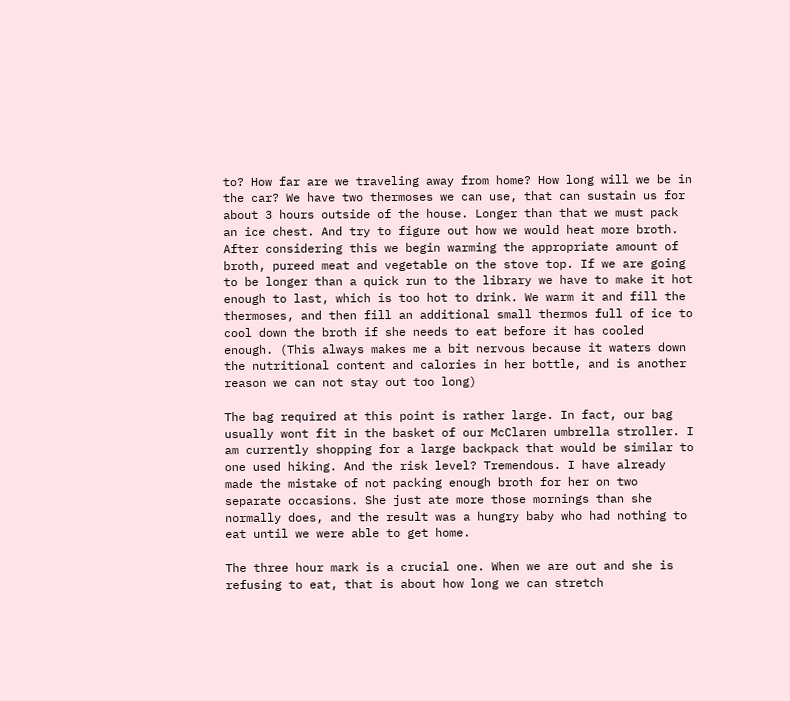to? How far are we traveling away from home? How long will we be in the car? We have two thermoses we can use, that can sustain us for about 3 hours outside of the house. Longer than that we must pack an ice chest. And try to figure out how we would heat more broth. After considering this we begin warming the appropriate amount of broth, pureed meat and vegetable on the stove top. If we are going to be longer than a quick run to the library we have to make it hot enough to last, which is too hot to drink. We warm it and fill the thermoses, and then fill an additional small thermos full of ice to cool down the broth if she needs to eat before it has cooled enough. (This always makes me a bit nervous because it waters down the nutritional content and calories in her bottle, and is another reason we can not stay out too long)

The bag required at this point is rather large. In fact, our bag usually wont fit in the basket of our McClaren umbrella stroller. I am currently shopping for a large backpack that would be similar to one used hiking. And the risk level? Tremendous. I have already made the mistake of not packing enough broth for her on two separate occasions. She just ate more those mornings than she normally does, and the result was a hungry baby who had nothing to eat until we were able to get home.

The three hour mark is a crucial one. When we are out and she is refusing to eat, that is about how long we can stretch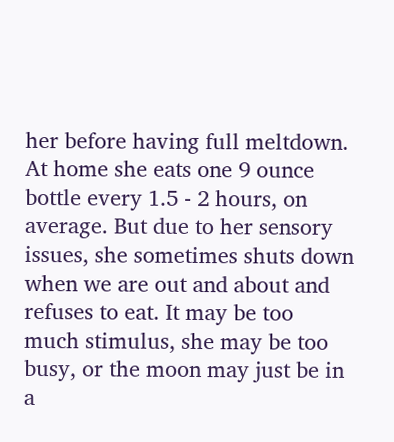her before having full meltdown. At home she eats one 9 ounce bottle every 1.5 - 2 hours, on average. But due to her sensory issues, she sometimes shuts down when we are out and about and refuses to eat. It may be too much stimulus, she may be too busy, or the moon may just be in a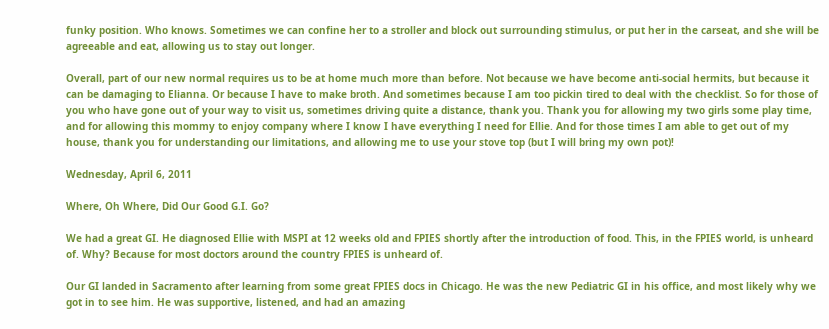funky position. Who knows. Sometimes we can confine her to a stroller and block out surrounding stimulus, or put her in the carseat, and she will be agreeable and eat, allowing us to stay out longer.

Overall, part of our new normal requires us to be at home much more than before. Not because we have become anti-social hermits, but because it can be damaging to Elianna. Or because I have to make broth. And sometimes because I am too pickin tired to deal with the checklist. So for those of you who have gone out of your way to visit us, sometimes driving quite a distance, thank you. Thank you for allowing my two girls some play time, and for allowing this mommy to enjoy company where I know I have everything I need for Ellie. And for those times I am able to get out of my house, thank you for understanding our limitations, and allowing me to use your stove top (but I will bring my own pot)!

Wednesday, April 6, 2011

Where, Oh Where, Did Our Good G.I. Go?

We had a great GI. He diagnosed Ellie with MSPI at 12 weeks old and FPIES shortly after the introduction of food. This, in the FPIES world, is unheard of. Why? Because for most doctors around the country FPIES is unheard of.

Our GI landed in Sacramento after learning from some great FPIES docs in Chicago. He was the new Pediatric GI in his office, and most likely why we got in to see him. He was supportive, listened, and had an amazing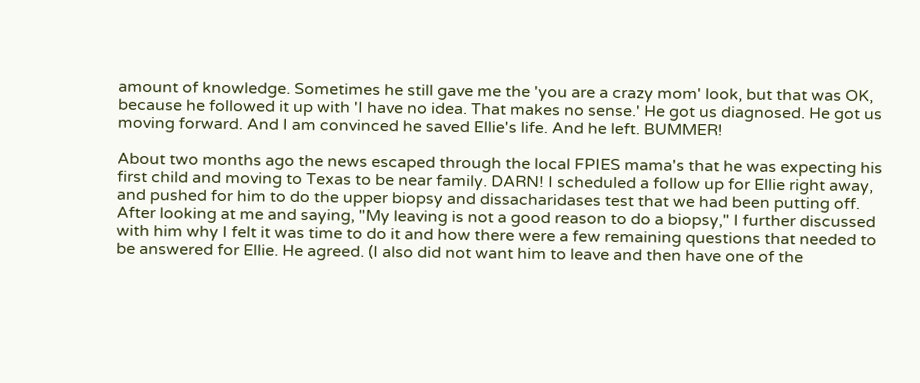amount of knowledge. Sometimes he still gave me the 'you are a crazy mom' look, but that was OK, because he followed it up with 'I have no idea. That makes no sense.' He got us diagnosed. He got us moving forward. And I am convinced he saved Ellie's life. And he left. BUMMER!

About two months ago the news escaped through the local FPIES mama's that he was expecting his first child and moving to Texas to be near family. DARN! I scheduled a follow up for Ellie right away, and pushed for him to do the upper biopsy and dissacharidases test that we had been putting off. After looking at me and saying, "My leaving is not a good reason to do a biopsy," I further discussed with him why I felt it was time to do it and how there were a few remaining questions that needed to be answered for Ellie. He agreed. (I also did not want him to leave and then have one of the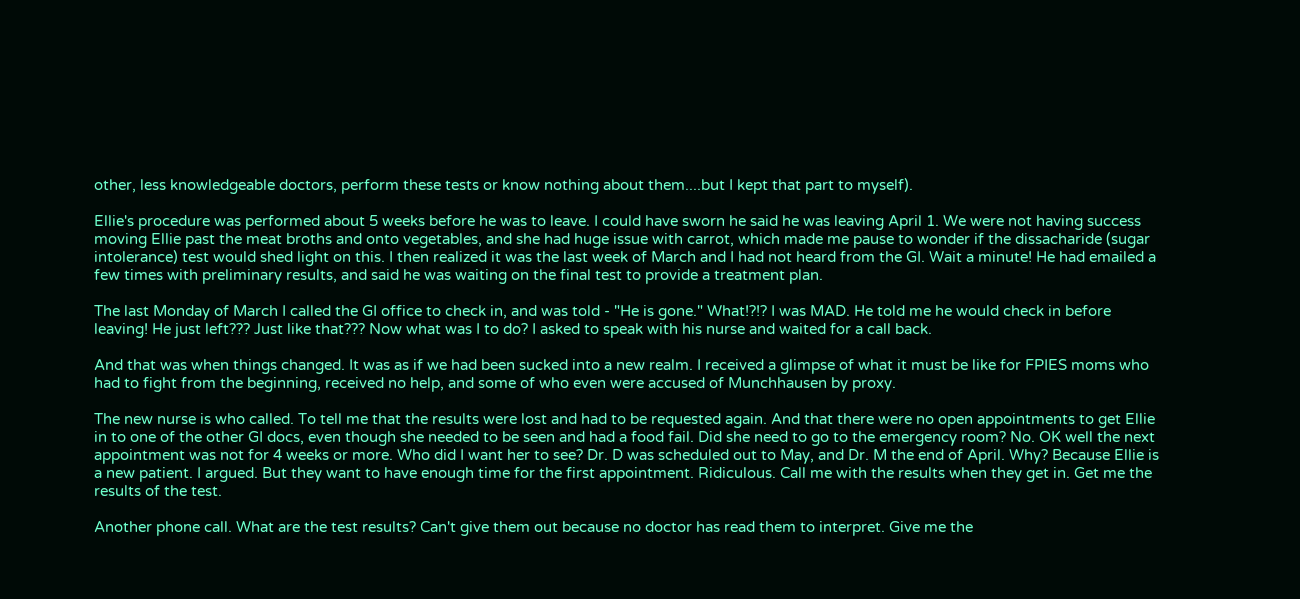other, less knowledgeable doctors, perform these tests or know nothing about them....but I kept that part to myself).

Ellie's procedure was performed about 5 weeks before he was to leave. I could have sworn he said he was leaving April 1. We were not having success moving Ellie past the meat broths and onto vegetables, and she had huge issue with carrot, which made me pause to wonder if the dissacharide (sugar intolerance) test would shed light on this. I then realized it was the last week of March and I had not heard from the GI. Wait a minute! He had emailed a few times with preliminary results, and said he was waiting on the final test to provide a treatment plan.

The last Monday of March I called the GI office to check in, and was told - "He is gone." What!?!? I was MAD. He told me he would check in before leaving! He just left??? Just like that??? Now what was I to do? I asked to speak with his nurse and waited for a call back.

And that was when things changed. It was as if we had been sucked into a new realm. I received a glimpse of what it must be like for FPIES moms who had to fight from the beginning, received no help, and some of who even were accused of Munchhausen by proxy.

The new nurse is who called. To tell me that the results were lost and had to be requested again. And that there were no open appointments to get Ellie in to one of the other GI docs, even though she needed to be seen and had a food fail. Did she need to go to the emergency room? No. OK well the next appointment was not for 4 weeks or more. Who did I want her to see? Dr. D was scheduled out to May, and Dr. M the end of April. Why? Because Ellie is a new patient. I argued. But they want to have enough time for the first appointment. Ridiculous. Call me with the results when they get in. Get me the results of the test.

Another phone call. What are the test results? Can't give them out because no doctor has read them to interpret. Give me the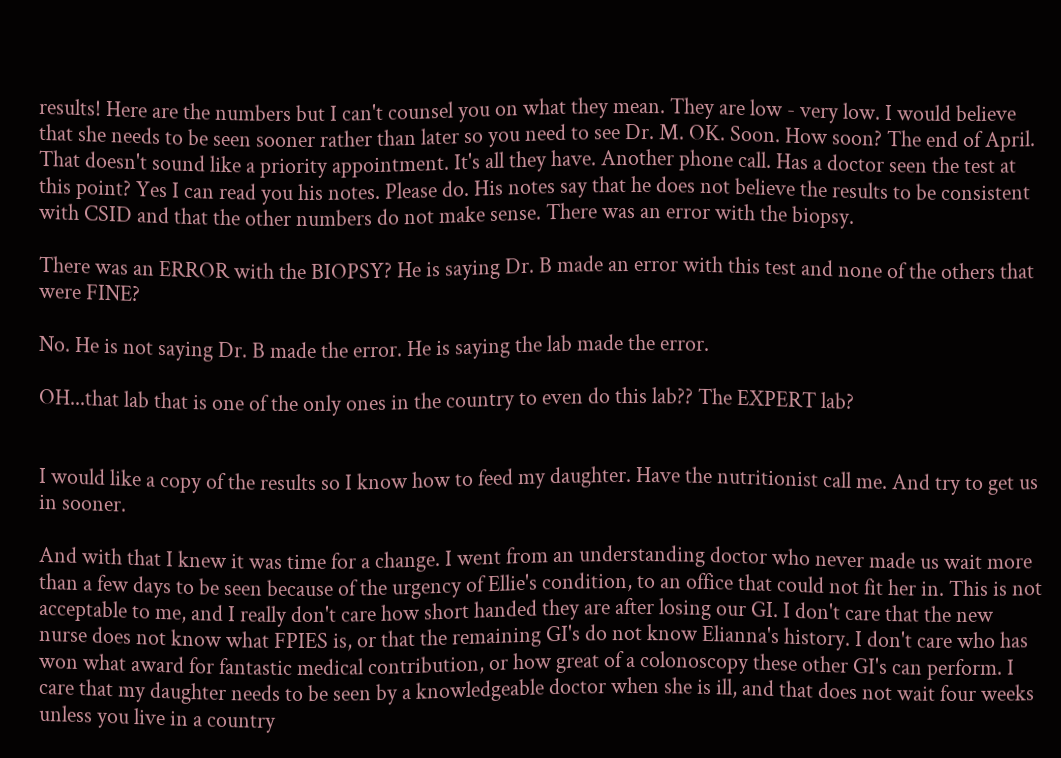results! Here are the numbers but I can't counsel you on what they mean. They are low - very low. I would believe that she needs to be seen sooner rather than later so you need to see Dr. M. OK. Soon. How soon? The end of April. That doesn't sound like a priority appointment. It's all they have. Another phone call. Has a doctor seen the test at this point? Yes I can read you his notes. Please do. His notes say that he does not believe the results to be consistent with CSID and that the other numbers do not make sense. There was an error with the biopsy.

There was an ERROR with the BIOPSY? He is saying Dr. B made an error with this test and none of the others that were FINE?

No. He is not saying Dr. B made the error. He is saying the lab made the error.

OH...that lab that is one of the only ones in the country to even do this lab?? The EXPERT lab?


I would like a copy of the results so I know how to feed my daughter. Have the nutritionist call me. And try to get us in sooner.

And with that I knew it was time for a change. I went from an understanding doctor who never made us wait more than a few days to be seen because of the urgency of Ellie's condition, to an office that could not fit her in. This is not acceptable to me, and I really don't care how short handed they are after losing our GI. I don't care that the new nurse does not know what FPIES is, or that the remaining GI's do not know Elianna's history. I don't care who has won what award for fantastic medical contribution, or how great of a colonoscopy these other GI's can perform. I care that my daughter needs to be seen by a knowledgeable doctor when she is ill, and that does not wait four weeks unless you live in a country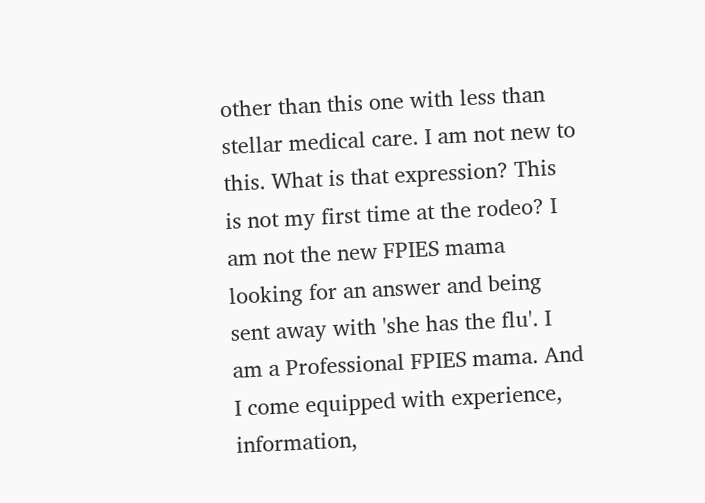other than this one with less than stellar medical care. I am not new to this. What is that expression? This is not my first time at the rodeo? I am not the new FPIES mama looking for an answer and being sent away with 'she has the flu'. I am a Professional FPIES mama. And I come equipped with experience, information,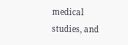medical studies, and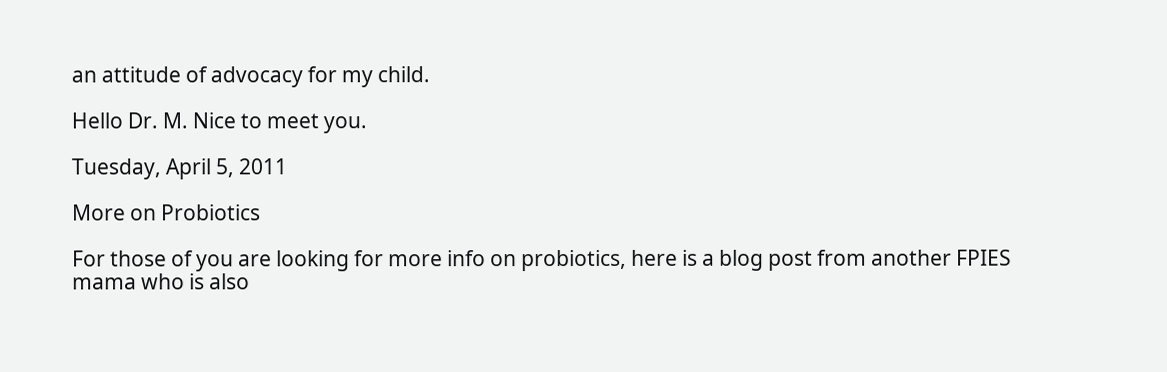an attitude of advocacy for my child.

Hello Dr. M. Nice to meet you.

Tuesday, April 5, 2011

More on Probiotics

For those of you are looking for more info on probiotics, here is a blog post from another FPIES mama who is also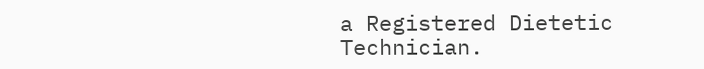a Registered Dietetic Technician.